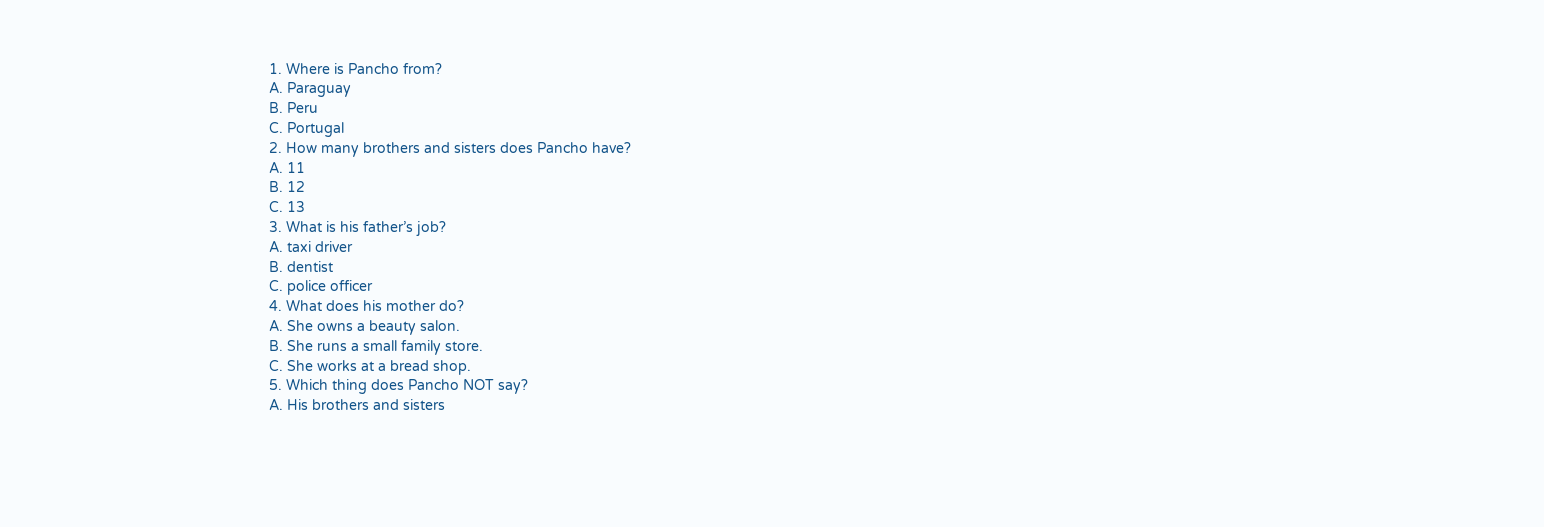1. Where is Pancho from?
A. Paraguay
B. Peru
C. Portugal
2. How many brothers and sisters does Pancho have?
A. 11
B. 12
C. 13
3. What is his father’s job?
A. taxi driver
B. dentist
C. police officer
4. What does his mother do?
A. She owns a beauty salon.
B. She runs a small family store.
C. She works at a bread shop.
5. Which thing does Pancho NOT say?
A. His brothers and sisters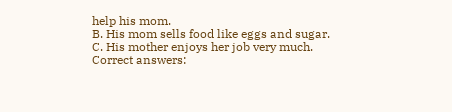help his mom.
B. His mom sells food like eggs and sugar.
C. His mother enjoys her job very much.
Correct answers: